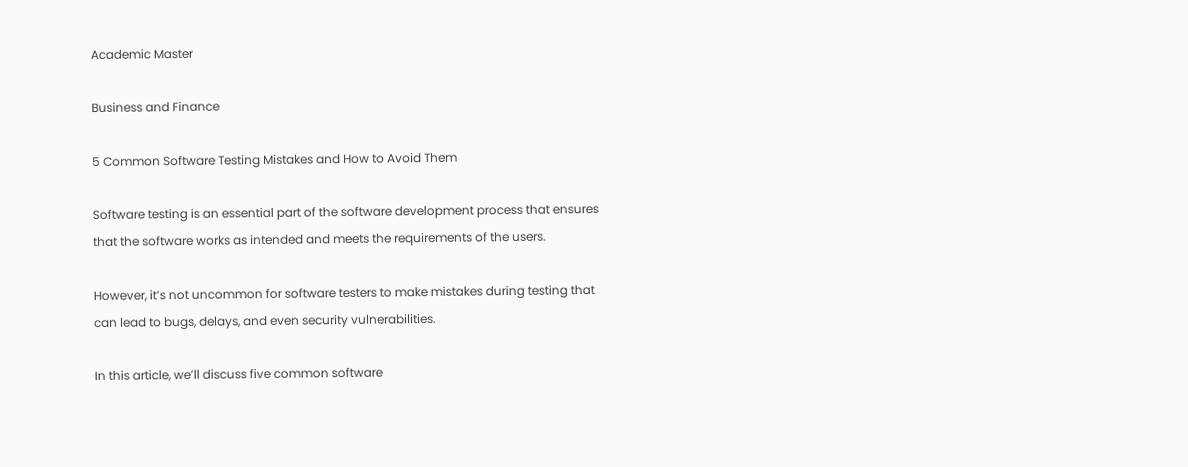Academic Master

Business and Finance

5 Common Software Testing Mistakes and How to Avoid Them

Software testing is an essential part of the software development process that ensures that the software works as intended and meets the requirements of the users.

However, it’s not uncommon for software testers to make mistakes during testing that can lead to bugs, delays, and even security vulnerabilities.

In this article, we’ll discuss five common software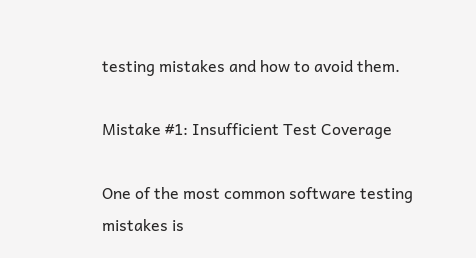testing mistakes and how to avoid them.

Mistake #1: Insufficient Test Coverage

One of the most common software testing mistakes is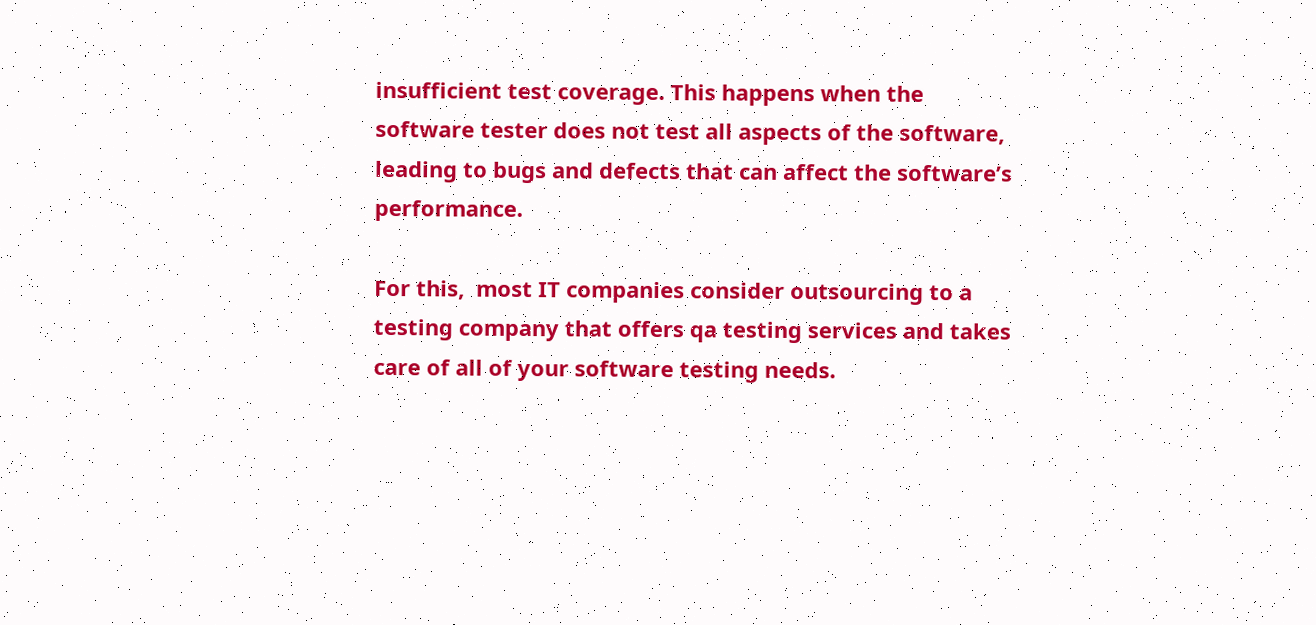insufficient test coverage. This happens when the software tester does not test all aspects of the software, leading to bugs and defects that can affect the software’s performance.

For this,  most IT companies consider outsourcing to a testing company that offers qa testing services and takes care of all of your software testing needs.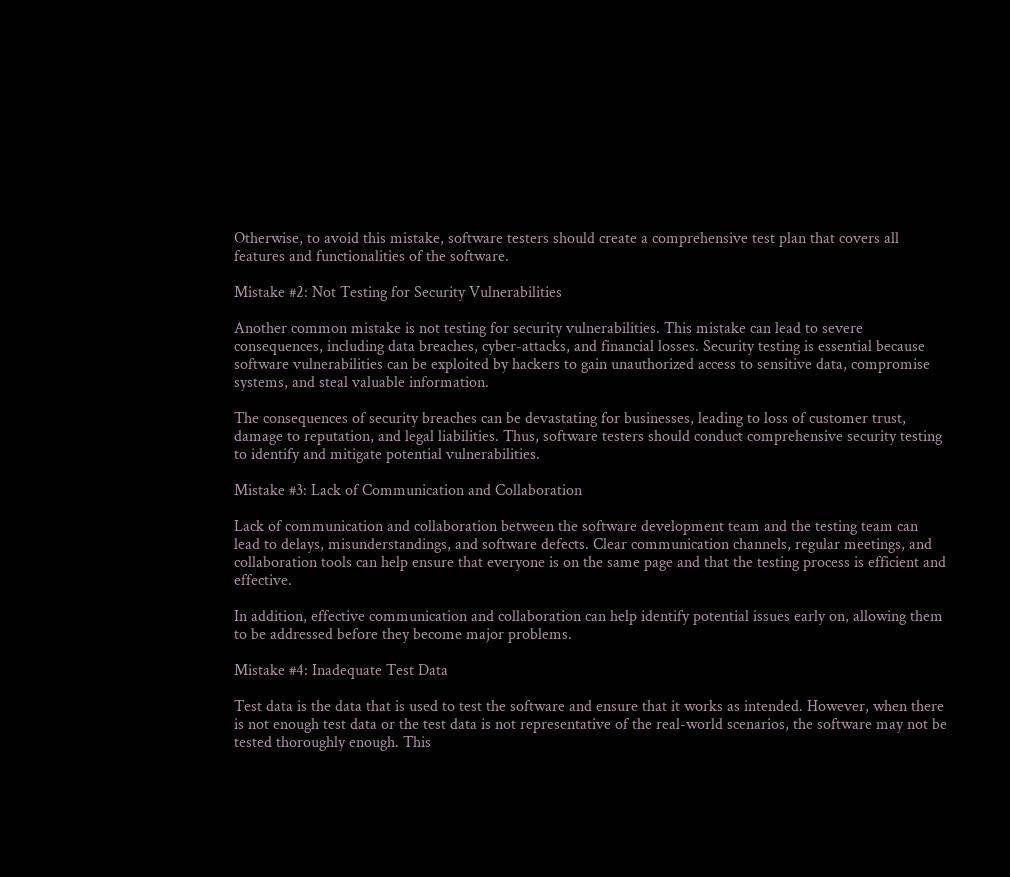Otherwise, to avoid this mistake, software testers should create a comprehensive test plan that covers all features and functionalities of the software.

Mistake #2: Not Testing for Security Vulnerabilities

Another common mistake is not testing for security vulnerabilities. This mistake can lead to severe consequences, including data breaches, cyber-attacks, and financial losses. Security testing is essential because software vulnerabilities can be exploited by hackers to gain unauthorized access to sensitive data, compromise systems, and steal valuable information.

The consequences of security breaches can be devastating for businesses, leading to loss of customer trust, damage to reputation, and legal liabilities. Thus, software testers should conduct comprehensive security testing to identify and mitigate potential vulnerabilities.

Mistake #3: Lack of Communication and Collaboration

Lack of communication and collaboration between the software development team and the testing team can lead to delays, misunderstandings, and software defects. Clear communication channels, regular meetings, and collaboration tools can help ensure that everyone is on the same page and that the testing process is efficient and effective.

In addition, effective communication and collaboration can help identify potential issues early on, allowing them to be addressed before they become major problems.

Mistake #4: Inadequate Test Data

Test data is the data that is used to test the software and ensure that it works as intended. However, when there is not enough test data or the test data is not representative of the real-world scenarios, the software may not be tested thoroughly enough. This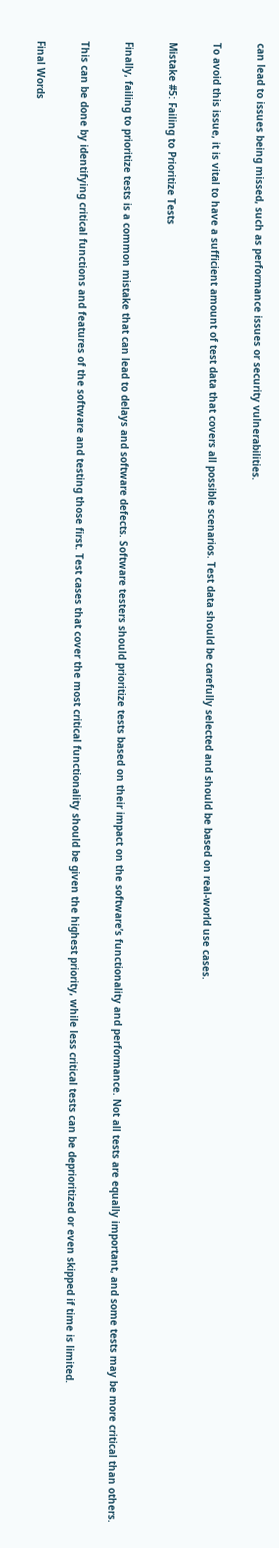can lead to issues being missed, such as performance issues or security vulnerabilities.

To avoid this issue, it is vital to have a sufficient amount of test data that covers all possible scenarios. Test data should be carefully selected and should be based on real-world use cases.

Mistake #5: Failing to Prioritize Tests

Finally, failing to prioritize tests is a common mistake that can lead to delays and software defects. Software testers should prioritize tests based on their impact on the software’s functionality and performance. Not all tests are equally important, and some tests may be more critical than others.

This can be done by identifying critical functions and features of the software and testing those first. Test cases that cover the most critical functionality should be given the highest priority, while less critical tests can be deprioritized or even skipped if time is limited.

Final Words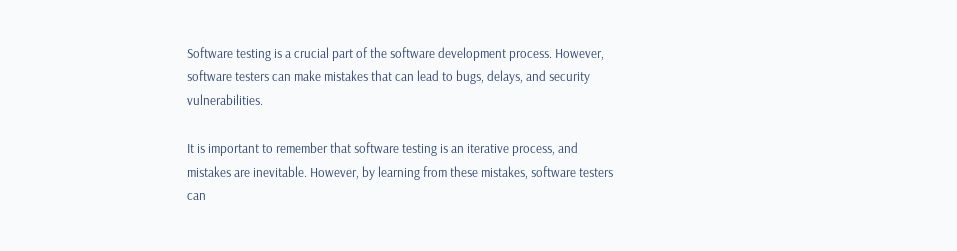Software testing is a crucial part of the software development process. However, software testers can make mistakes that can lead to bugs, delays, and security vulnerabilities.

It is important to remember that software testing is an iterative process, and mistakes are inevitable. However, by learning from these mistakes, software testers can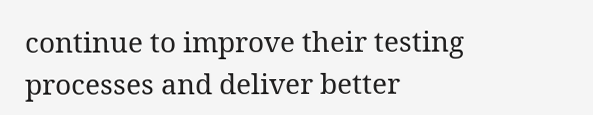continue to improve their testing processes and deliver better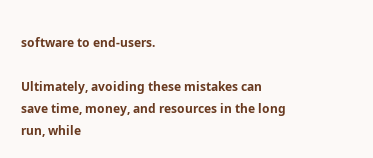software to end-users.

Ultimately, avoiding these mistakes can save time, money, and resources in the long run, while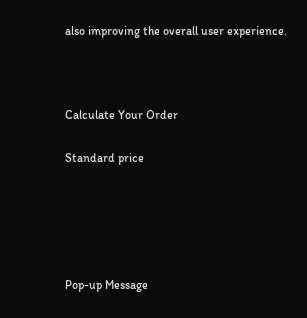also improving the overall user experience.



Calculate Your Order

Standard price





Pop-up Message